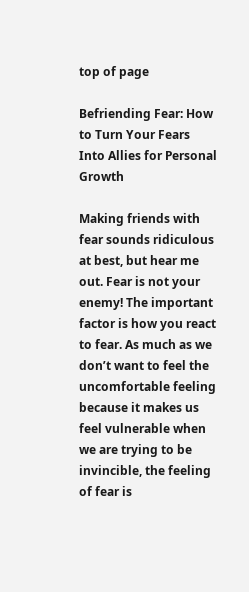top of page

Befriending Fear: How to Turn Your Fears Into Allies for Personal Growth

Making friends with fear sounds ridiculous at best, but hear me out. Fear is not your enemy! The important factor is how you react to fear. As much as we don’t want to feel the uncomfortable feeling because it makes us feel vulnerable when we are trying to be invincible, the feeling of fear is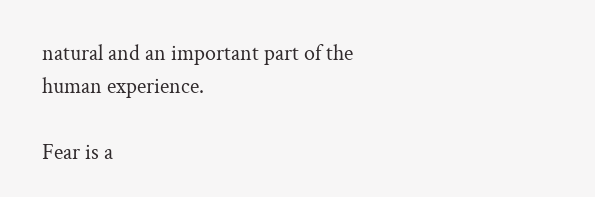natural and an important part of the human experience.

Fear is a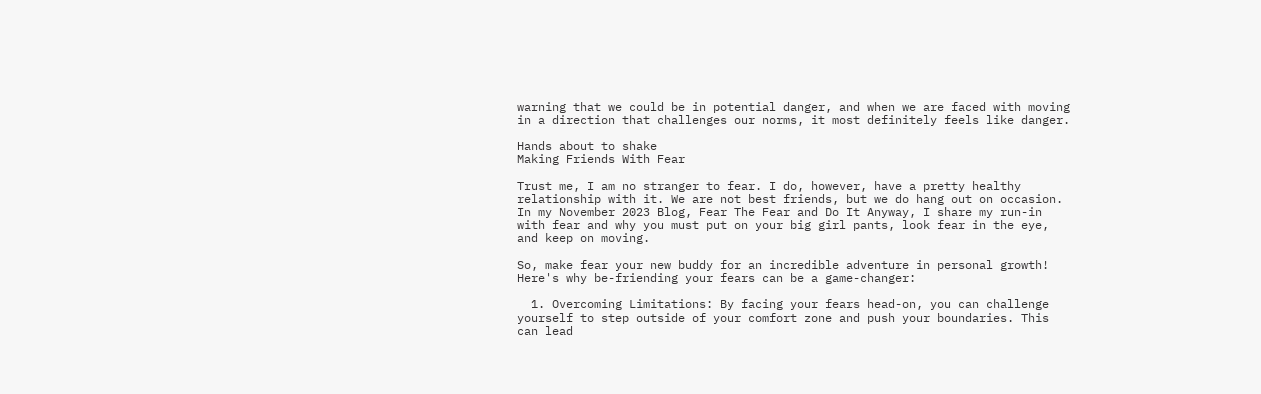warning that we could be in potential danger, and when we are faced with moving in a direction that challenges our norms, it most definitely feels like danger.

Hands about to shake
Making Friends With Fear

Trust me, I am no stranger to fear. I do, however, have a pretty healthy relationship with it. We are not best friends, but we do hang out on occasion. In my November 2023 Blog, Fear The Fear and Do It Anyway, I share my run-in with fear and why you must put on your big girl pants, look fear in the eye, and keep on moving.

So, make fear your new buddy for an incredible adventure in personal growth! Here's why be-friending your fears can be a game-changer:

  1. Overcoming Limitations: By facing your fears head-on, you can challenge yourself to step outside of your comfort zone and push your boundaries. This can lead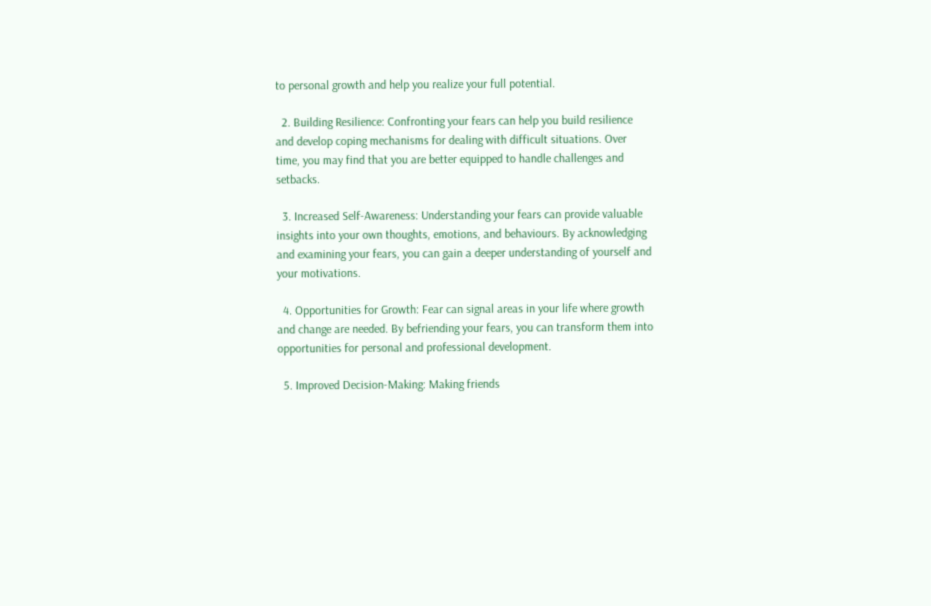to personal growth and help you realize your full potential.

  2. Building Resilience: Confronting your fears can help you build resilience and develop coping mechanisms for dealing with difficult situations. Over time, you may find that you are better equipped to handle challenges and setbacks.

  3. Increased Self-Awareness: Understanding your fears can provide valuable insights into your own thoughts, emotions, and behaviours. By acknowledging and examining your fears, you can gain a deeper understanding of yourself and your motivations.

  4. Opportunities for Growth: Fear can signal areas in your life where growth and change are needed. By befriending your fears, you can transform them into opportunities for personal and professional development.

  5. Improved Decision-Making: Making friends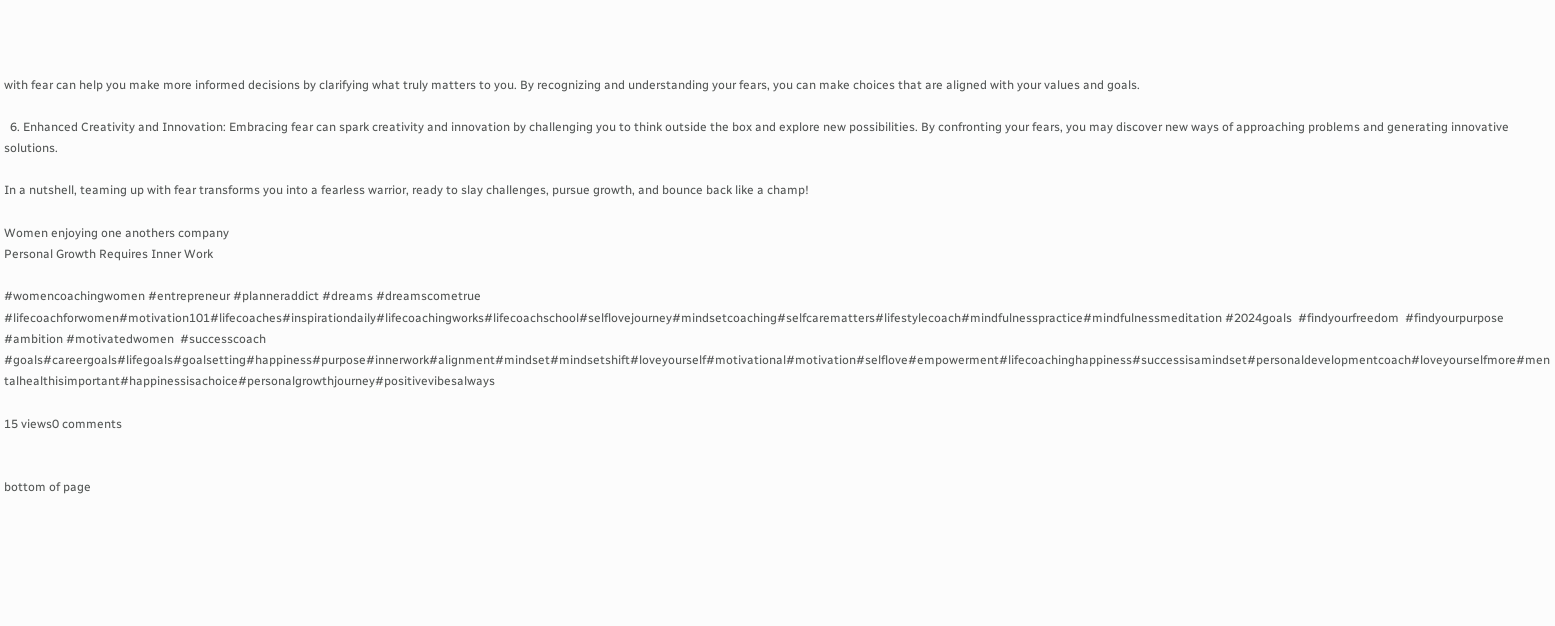with fear can help you make more informed decisions by clarifying what truly matters to you. By recognizing and understanding your fears, you can make choices that are aligned with your values and goals.

  6. Enhanced Creativity and Innovation: Embracing fear can spark creativity and innovation by challenging you to think outside the box and explore new possibilities. By confronting your fears, you may discover new ways of approaching problems and generating innovative solutions.

In a nutshell, teaming up with fear transforms you into a fearless warrior, ready to slay challenges, pursue growth, and bounce back like a champ!

Women enjoying one anothers company
Personal Growth Requires Inner Work

#womencoachingwomen #entrepreneur #planneraddict #dreams #dreamscometrue #lifecoachforwomen#motivation101#lifecoaches#inspirationdaily#lifecoachingworks#lifecoachschool#selflovejourney#mindsetcoaching#selfcarematters#lifestylecoach#mindfulnesspractice#mindfulnessmeditation #2024goals  #findyourfreedom  #findyourpurpose  #ambition #motivatedwomen  #successcoach  #goals#careergoals#lifegoals#goalsetting#happiness#purpose#innerwork#alignment#mindset#mindsetshift#loveyourself#motivational#motivation#selflove#empowerment#lifecoachinghappiness#successisamindset#personaldevelopmentcoach#loveyourselfmore#mentalhealthisimportant#happinessisachoice#personalgrowthjourney#positivevibesalways

15 views0 comments


bottom of page